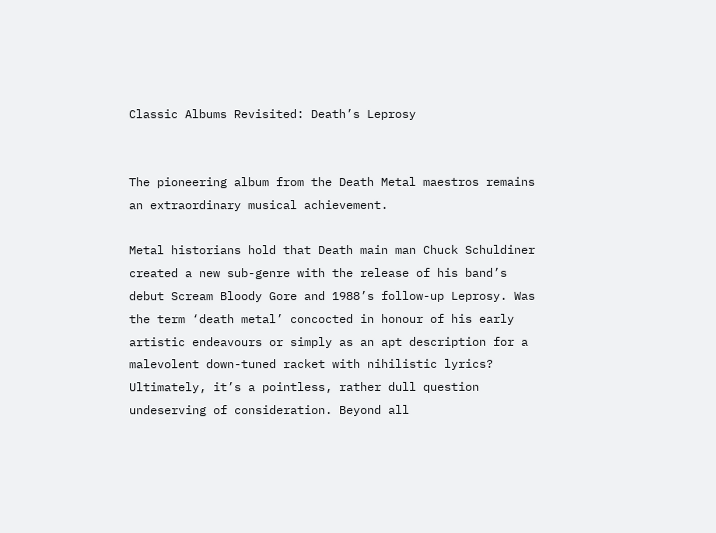Classic Albums Revisited: Death’s Leprosy


The pioneering album from the Death Metal maestros remains an extraordinary musical achievement.

Metal historians hold that Death main man Chuck Schuldiner created a new sub-genre with the release of his band’s debut Scream Bloody Gore and 1988’s follow-up Leprosy. Was the term ‘death metal’ concocted in honour of his early artistic endeavours or simply as an apt description for a malevolent down-tuned racket with nihilistic lyrics? Ultimately, it’s a pointless, rather dull question undeserving of consideration. Beyond all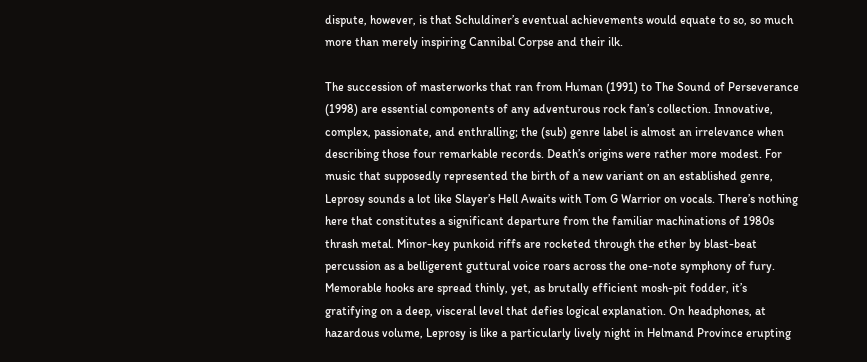dispute, however, is that Schuldiner’s eventual achievements would equate to so, so much more than merely inspiring Cannibal Corpse and their ilk.

The succession of masterworks that ran from Human (1991) to The Sound of Perseverance (1998) are essential components of any adventurous rock fan’s collection. Innovative, complex, passionate, and enthralling; the (sub) genre label is almost an irrelevance when describing those four remarkable records. Death’s origins were rather more modest. For music that supposedly represented the birth of a new variant on an established genre, Leprosy sounds a lot like Slayer’s Hell Awaits with Tom G Warrior on vocals. There’s nothing here that constitutes a significant departure from the familiar machinations of 1980s thrash metal. Minor-key punkoid riffs are rocketed through the ether by blast-beat percussion as a belligerent guttural voice roars across the one-note symphony of fury. Memorable hooks are spread thinly, yet, as brutally efficient mosh-pit fodder, it’s gratifying on a deep, visceral level that defies logical explanation. On headphones, at hazardous volume, Leprosy is like a particularly lively night in Helmand Province erupting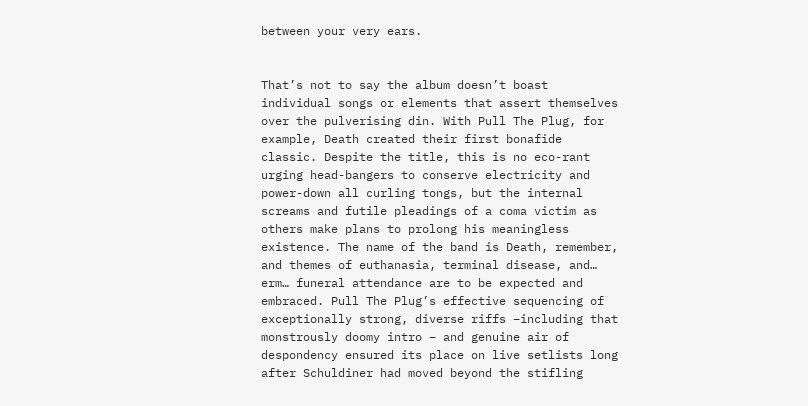between your very ears.


That’s not to say the album doesn’t boast individual songs or elements that assert themselves over the pulverising din. With Pull The Plug, for example, Death created their first bonafide classic. Despite the title, this is no eco-rant urging head-bangers to conserve electricity and power-down all curling tongs, but the internal screams and futile pleadings of a coma victim as others make plans to prolong his meaningless existence. The name of the band is Death, remember, and themes of euthanasia, terminal disease, and… erm… funeral attendance are to be expected and embraced. Pull The Plug’s effective sequencing of exceptionally strong, diverse riffs –including that monstrously doomy intro – and genuine air of despondency ensured its place on live setlists long after Schuldiner had moved beyond the stifling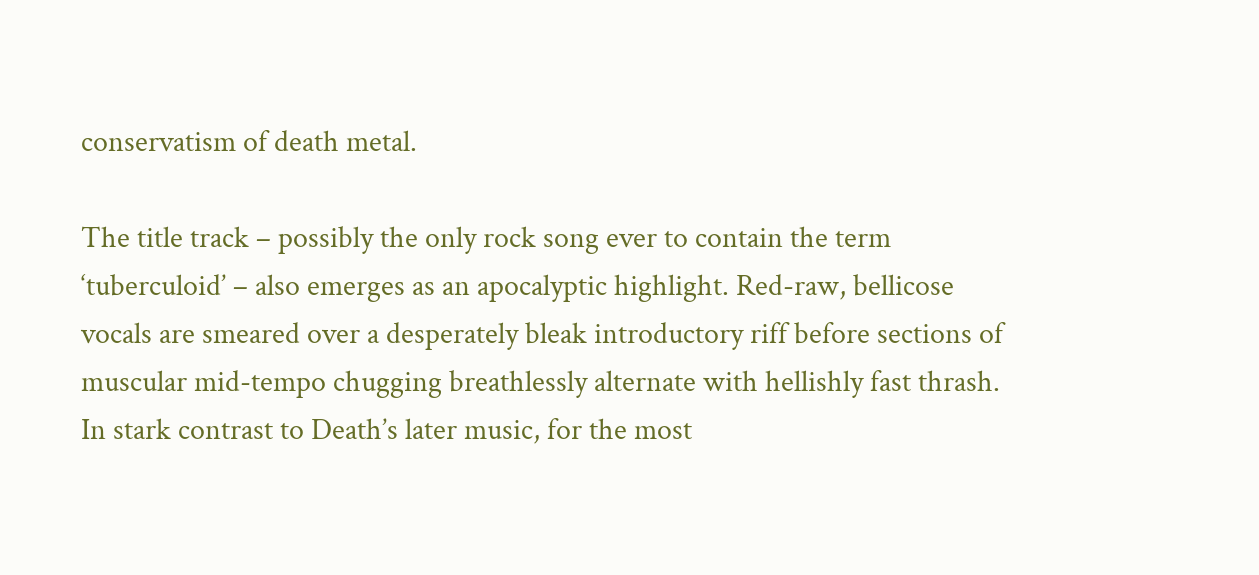conservatism of death metal.

The title track – possibly the only rock song ever to contain the term ‘tuberculoid’ – also emerges as an apocalyptic highlight. Red-raw, bellicose vocals are smeared over a desperately bleak introductory riff before sections of muscular mid-tempo chugging breathlessly alternate with hellishly fast thrash. In stark contrast to Death’s later music, for the most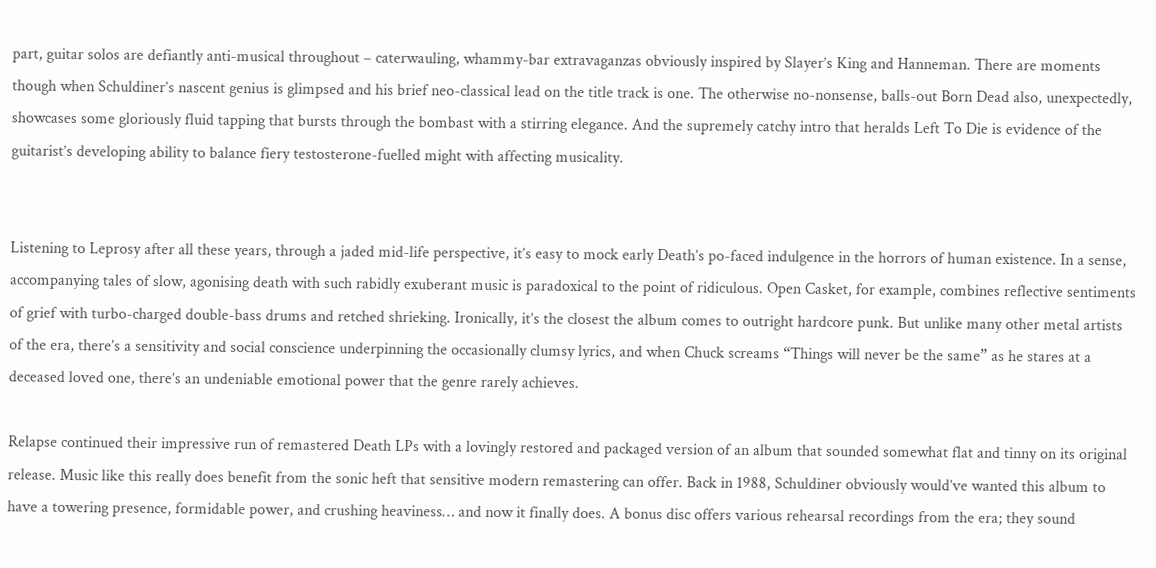part, guitar solos are defiantly anti-musical throughout – caterwauling, whammy-bar extravaganzas obviously inspired by Slayer’s King and Hanneman. There are moments though when Schuldiner’s nascent genius is glimpsed and his brief neo-classical lead on the title track is one. The otherwise no-nonsense, balls-out Born Dead also, unexpectedly, showcases some gloriously fluid tapping that bursts through the bombast with a stirring elegance. And the supremely catchy intro that heralds Left To Die is evidence of the guitarist’s developing ability to balance fiery testosterone-fuelled might with affecting musicality.


Listening to Leprosy after all these years, through a jaded mid-life perspective, it’s easy to mock early Death’s po-faced indulgence in the horrors of human existence. In a sense, accompanying tales of slow, agonising death with such rabidly exuberant music is paradoxical to the point of ridiculous. Open Casket, for example, combines reflective sentiments of grief with turbo-charged double-bass drums and retched shrieking. Ironically, it’s the closest the album comes to outright hardcore punk. But unlike many other metal artists of the era, there’s a sensitivity and social conscience underpinning the occasionally clumsy lyrics, and when Chuck screams “Things will never be the same” as he stares at a deceased loved one, there’s an undeniable emotional power that the genre rarely achieves.

Relapse continued their impressive run of remastered Death LPs with a lovingly restored and packaged version of an album that sounded somewhat flat and tinny on its original release. Music like this really does benefit from the sonic heft that sensitive modern remastering can offer. Back in 1988, Schuldiner obviously would’ve wanted this album to have a towering presence, formidable power, and crushing heaviness… and now it finally does. A bonus disc offers various rehearsal recordings from the era; they sound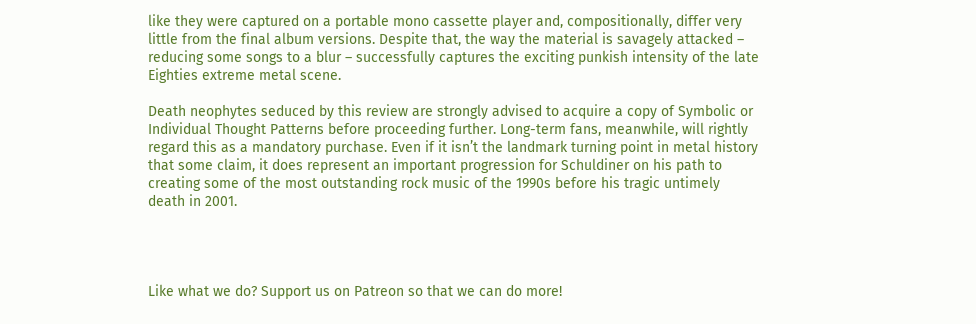like they were captured on a portable mono cassette player and, compositionally, differ very little from the final album versions. Despite that, the way the material is savagely attacked – reducing some songs to a blur – successfully captures the exciting punkish intensity of the late Eighties extreme metal scene.

Death neophytes seduced by this review are strongly advised to acquire a copy of Symbolic or Individual Thought Patterns before proceeding further. Long-term fans, meanwhile, will rightly regard this as a mandatory purchase. Even if it isn’t the landmark turning point in metal history that some claim, it does represent an important progression for Schuldiner on his path to creating some of the most outstanding rock music of the 1990s before his tragic untimely death in 2001.




Like what we do? Support us on Patreon so that we can do more!